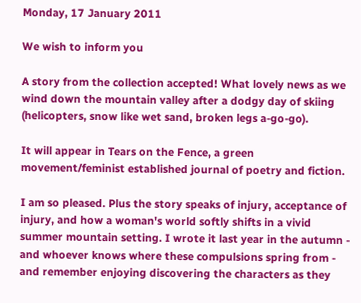Monday, 17 January 2011

We wish to inform you

A story from the collection accepted! What lovely news as we wind down the mountain valley after a dodgy day of skiing (helicopters, snow like wet sand, broken legs a-go-go).

It will appear in Tears on the Fence, a green movement/feminist established journal of poetry and fiction.

I am so pleased. Plus the story speaks of injury, acceptance of injury, and how a woman's world softly shifts in a vivid summer mountain setting. I wrote it last year in the autumn - and whoever knows where these compulsions spring from - and remember enjoying discovering the characters as they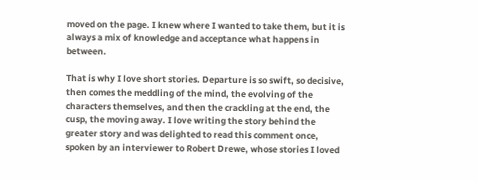moved on the page. I knew where I wanted to take them, but it is always a mix of knowledge and acceptance what happens in between.

That is why I love short stories. Departure is so swift, so decisive, then comes the meddling of the mind, the evolving of the characters themselves, and then the crackling at the end, the cusp, the moving away. I love writing the story behind the greater story and was delighted to read this comment once, spoken by an interviewer to Robert Drewe, whose stories I loved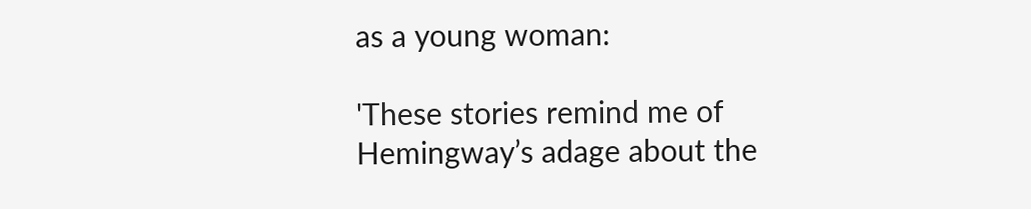as a young woman:

'These stories remind me of Hemingway’s adage about the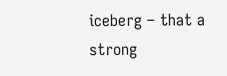iceberg – that a strong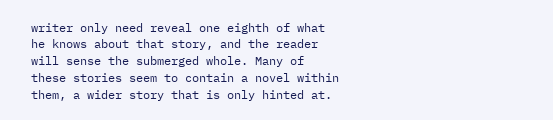writer only need reveal one eighth of what he knows about that story, and the reader will sense the submerged whole. Many of these stories seem to contain a novel within them, a wider story that is only hinted at.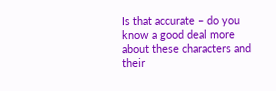Is that accurate – do you know a good deal more about these characters and their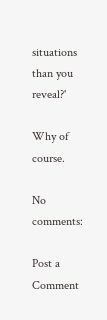situations than you reveal?'

Why of course.

No comments:

Post a Comment